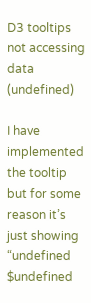D3 tooltips not accessing data (undefined)

I have implemented the tooltip but for some reason it’s just showing
“undefined $undefined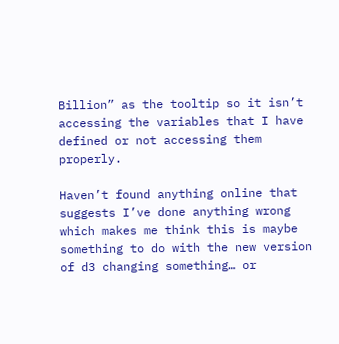Billion” as the tooltip so it isn’t accessing the variables that I have defined or not accessing them properly.

Haven’t found anything online that suggests I’ve done anything wrong which makes me think this is maybe something to do with the new version of d3 changing something… or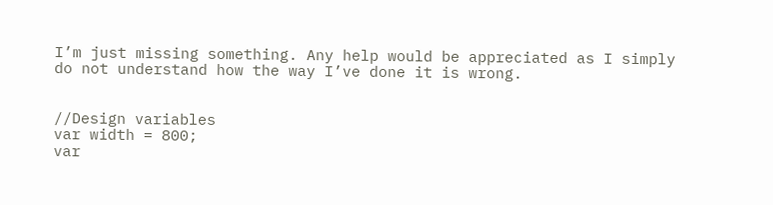I’m just missing something. Any help would be appreciated as I simply do not understand how the way I’ve done it is wrong.


//Design variables
var width = 800;
var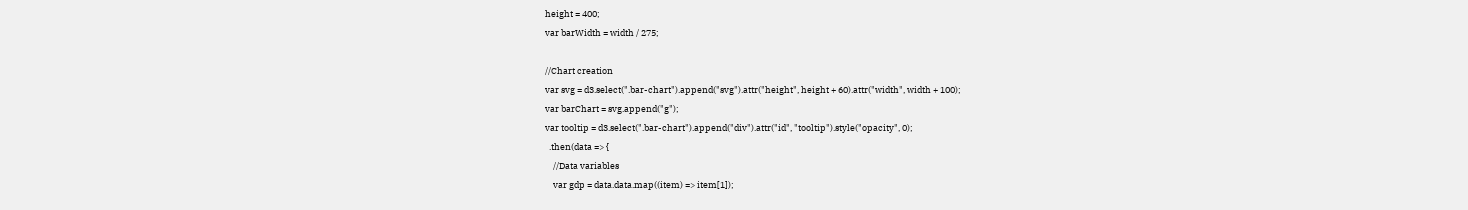height = 400;
var barWidth = width / 275;

//Chart creation
var svg = d3.select(".bar-chart").append("svg").attr("height", height + 60).attr("width", width + 100);
var barChart = svg.append("g");
var tooltip = d3.select(".bar-chart").append("div").attr("id", "tooltip").style("opacity", 0);
  .then(data => {
    //Data variables
    var gdp = data.data.map((item) => item[1]);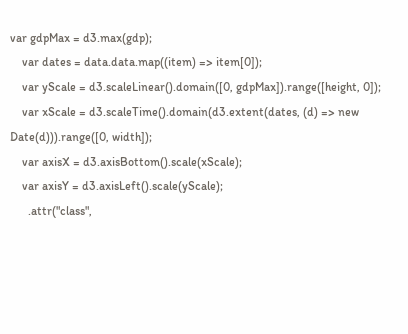var gdpMax = d3.max(gdp);
    var dates = data.data.map((item) => item[0]);
    var yScale = d3.scaleLinear().domain([0, gdpMax]).range([height, 0]);
    var xScale = d3.scaleTime().domain(d3.extent(dates, (d) => new Date(d))).range([0, width]);
    var axisX = d3.axisBottom().scale(xScale);
    var axisY = d3.axisLeft().scale(yScale);
      .attr("class",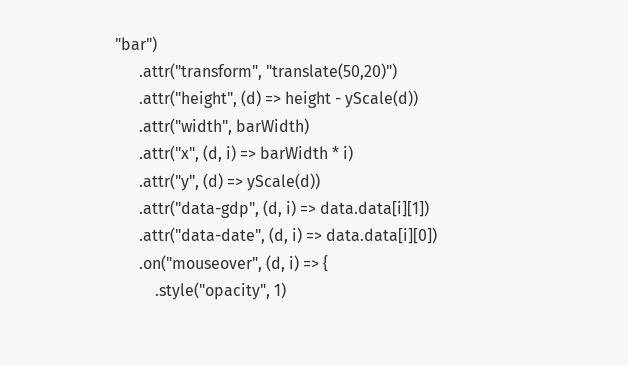"bar")
      .attr("transform", "translate(50,20)")
      .attr("height", (d) => height - yScale(d))
      .attr("width", barWidth)
      .attr("x", (d, i) => barWidth * i)
      .attr("y", (d) => yScale(d))
      .attr("data-gdp", (d, i) => data.data[i][1])
      .attr("data-date", (d, i) => data.data[i][0])
      .on("mouseover", (d, i) => {
          .style("opacity", 1)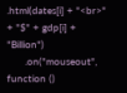.html(dates[i] + "<br>" + "$" + gdp[i] + "Billion")
      .on("mouseout", function ()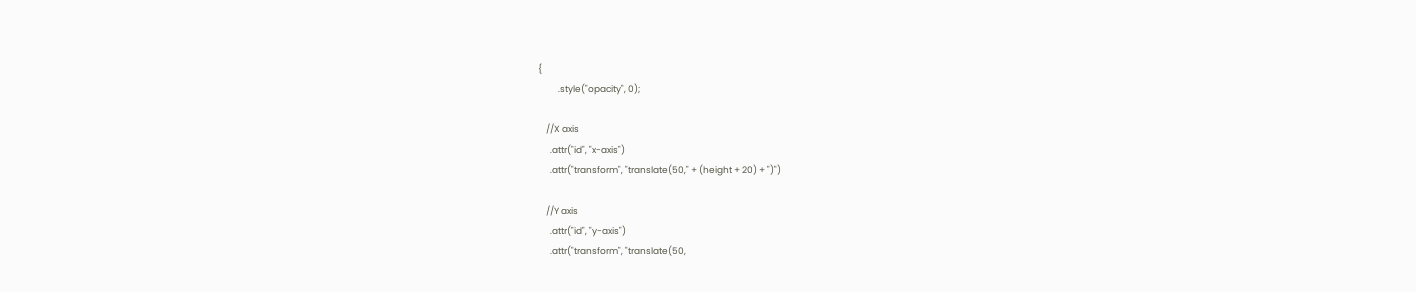{
          .style("opacity", 0);

    //X axis
      .attr("id", "x-axis")
      .attr("transform", "translate(50," + (height + 20) + ")")

    //Y axis
      .attr("id", "y-axis")
      .attr("transform", "translate(50,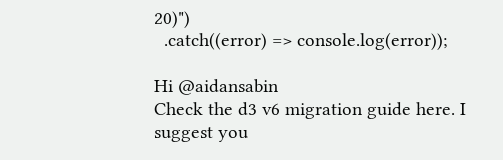20)")
  .catch((error) => console.log(error));

Hi @aidansabin
Check the d3 v6 migration guide here. I suggest you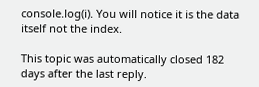console.log(i). You will notice it is the data itself not the index.

This topic was automatically closed 182 days after the last reply.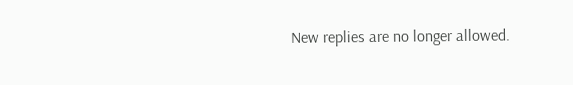New replies are no longer allowed.